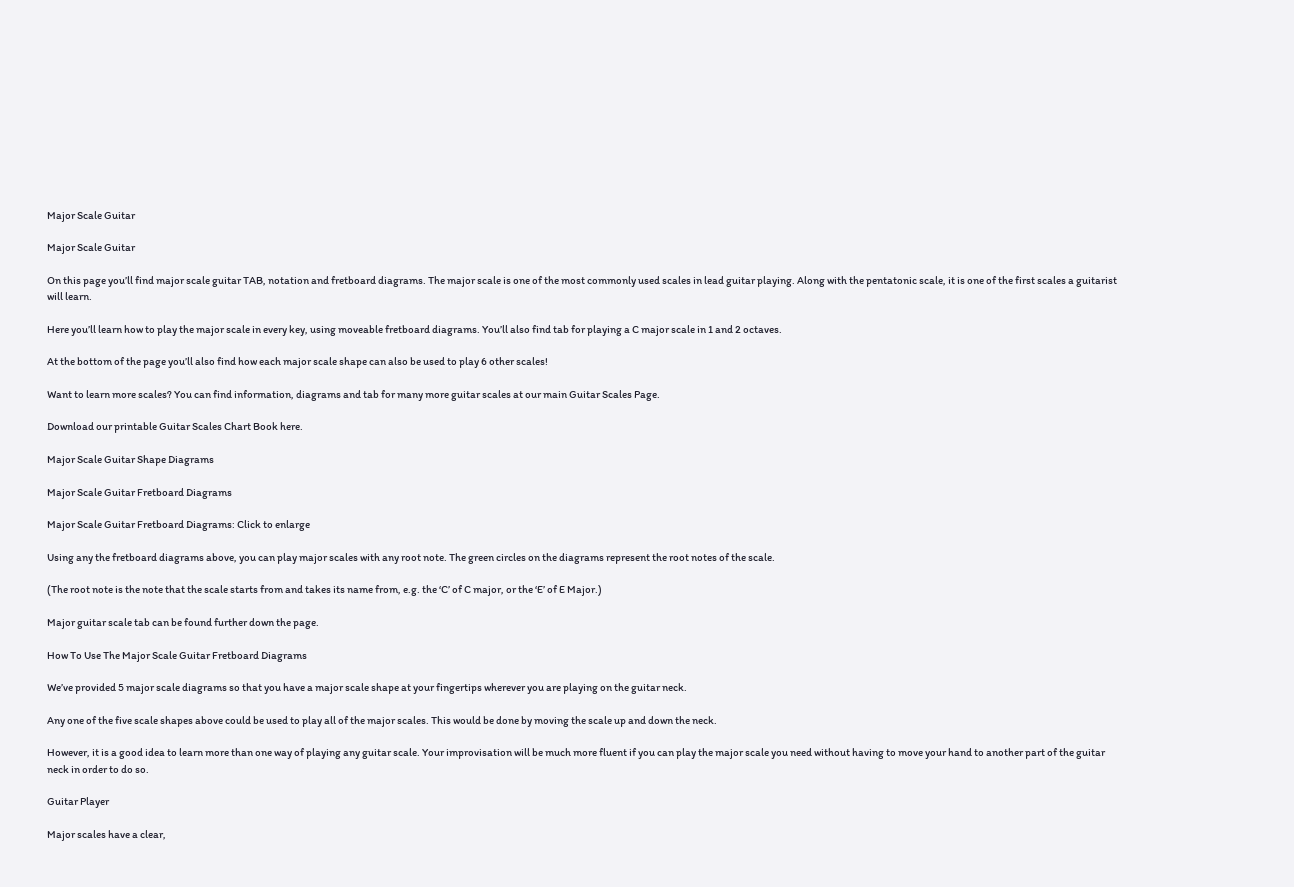Major Scale Guitar

Major Scale Guitar

On this page you’ll find major scale guitar TAB, notation and fretboard diagrams. The major scale is one of the most commonly used scales in lead guitar playing. Along with the pentatonic scale, it is one of the first scales a guitarist will learn.

Here you’ll learn how to play the major scale in every key, using moveable fretboard diagrams. You’ll also find tab for playing a C major scale in 1 and 2 octaves.

At the bottom of the page you’ll also find how each major scale shape can also be used to play 6 other scales!

Want to learn more scales? You can find information, diagrams and tab for many more guitar scales at our main Guitar Scales Page.

Download our printable Guitar Scales Chart Book here.

Major Scale Guitar Shape Diagrams

Major Scale Guitar Fretboard Diagrams

Major Scale Guitar Fretboard Diagrams: Click to enlarge

Using any the fretboard diagrams above, you can play major scales with any root note. The green circles on the diagrams represent the root notes of the scale.

(The root note is the note that the scale starts from and takes its name from, e.g. the ‘C’ of C major, or the ‘E’ of E Major.)

Major guitar scale tab can be found further down the page.

How To Use The Major Scale Guitar Fretboard Diagrams

We’ve provided 5 major scale diagrams so that you have a major scale shape at your fingertips wherever you are playing on the guitar neck.

Any one of the five scale shapes above could be used to play all of the major scales. This would be done by moving the scale up and down the neck.

However, it is a good idea to learn more than one way of playing any guitar scale. Your improvisation will be much more fluent if you can play the major scale you need without having to move your hand to another part of the guitar neck in order to do so.

Guitar Player

Major scales have a clear,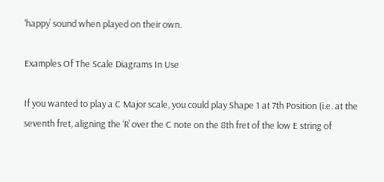‘happy’ sound when played on their own.

Examples Of The Scale Diagrams In Use

If you wanted to play a C Major scale, you could play Shape 1 at 7th Position (i.e. at the seventh fret, aligning the ‘R’ over the C note on the 8th fret of the low E string of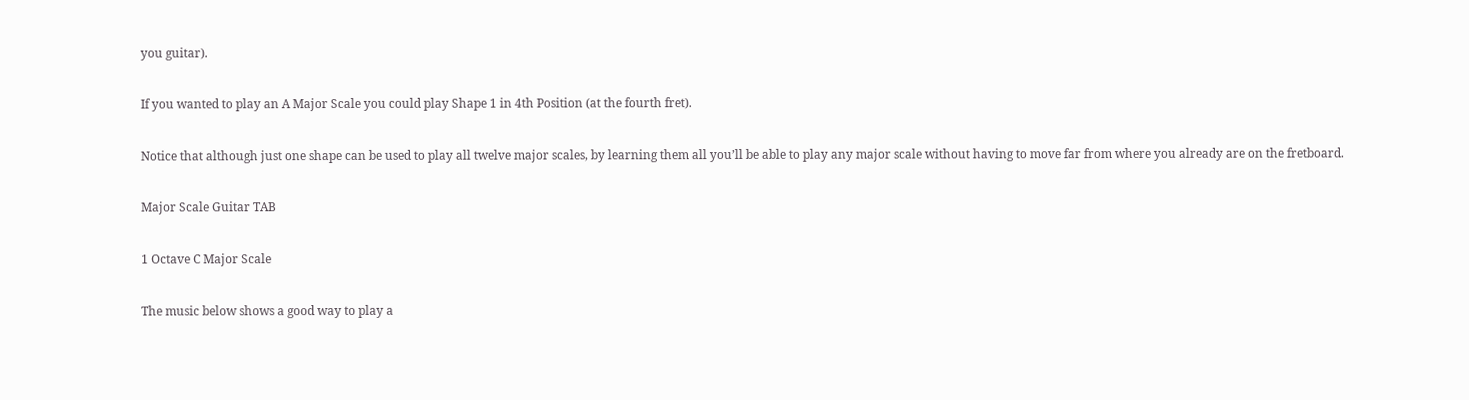you guitar).

If you wanted to play an A Major Scale you could play Shape 1 in 4th Position (at the fourth fret).

Notice that although just one shape can be used to play all twelve major scales, by learning them all you’ll be able to play any major scale without having to move far from where you already are on the fretboard.

Major Scale Guitar TAB

1 Octave C Major Scale

The music below shows a good way to play a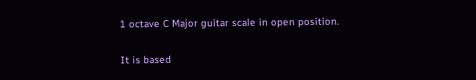1 octave C Major guitar scale in open position.

It is based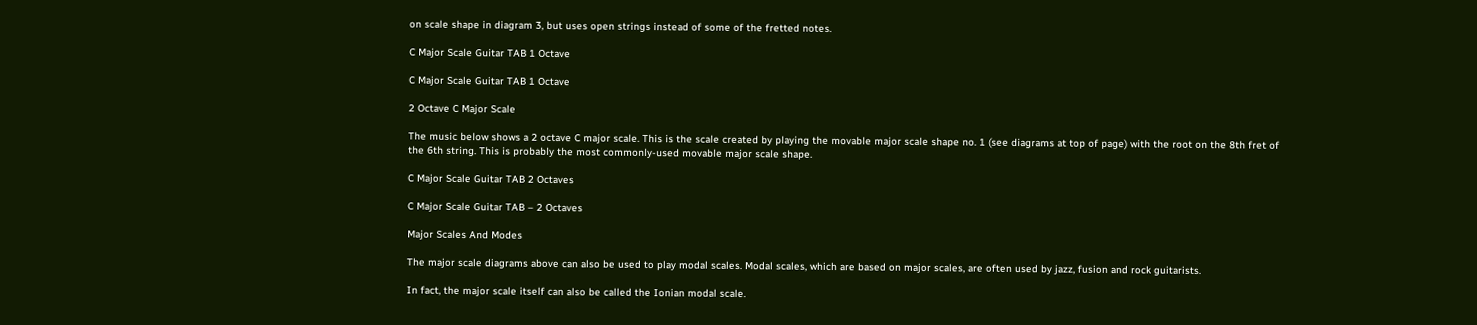on scale shape in diagram 3, but uses open strings instead of some of the fretted notes.

C Major Scale Guitar TAB 1 Octave

C Major Scale Guitar TAB 1 Octave

2 Octave C Major Scale

The music below shows a 2 octave C major scale. This is the scale created by playing the movable major scale shape no. 1 (see diagrams at top of page) with the root on the 8th fret of the 6th string. This is probably the most commonly-used movable major scale shape.

C Major Scale Guitar TAB 2 Octaves

C Major Scale Guitar TAB – 2 Octaves

Major Scales And Modes

The major scale diagrams above can also be used to play modal scales. Modal scales, which are based on major scales, are often used by jazz, fusion and rock guitarists.

In fact, the major scale itself can also be called the Ionian modal scale.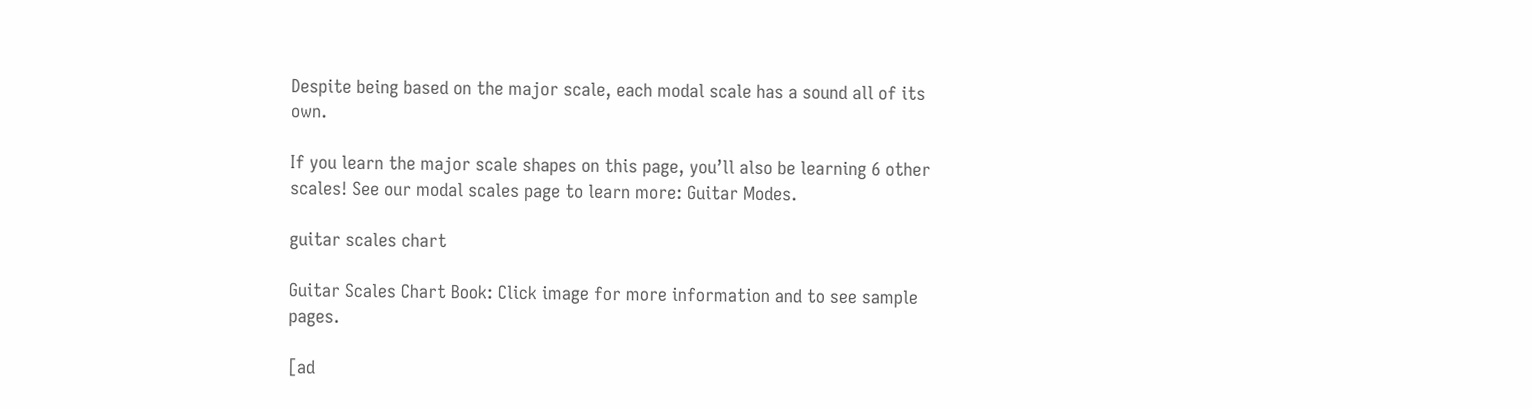Despite being based on the major scale, each modal scale has a sound all of its own.

If you learn the major scale shapes on this page, you’ll also be learning 6 other scales! See our modal scales page to learn more: Guitar Modes.

guitar scales chart

Guitar Scales Chart Book: Click image for more information and to see sample pages.

[ad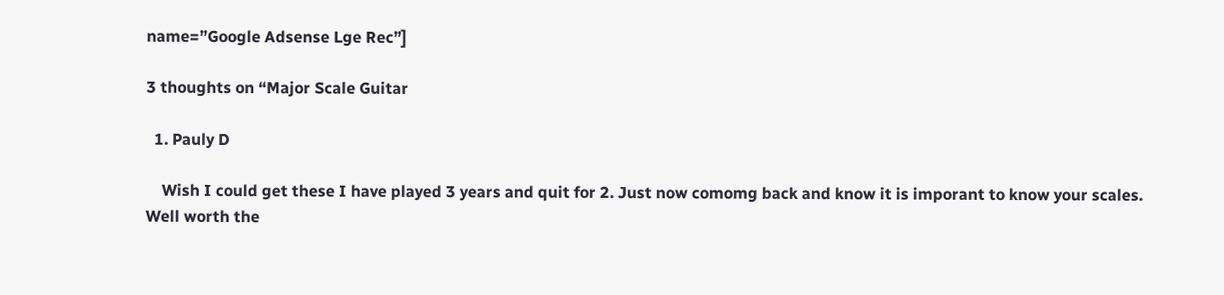name=”Google Adsense Lge Rec”]

3 thoughts on “Major Scale Guitar

  1. Pauly D

    Wish I could get these I have played 3 years and quit for 2. Just now comomg back and know it is imporant to know your scales. Well worth the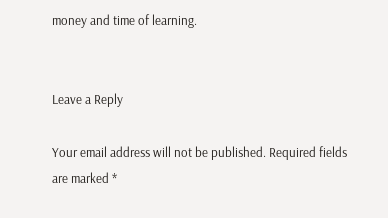money and time of learning.


Leave a Reply

Your email address will not be published. Required fields are marked *